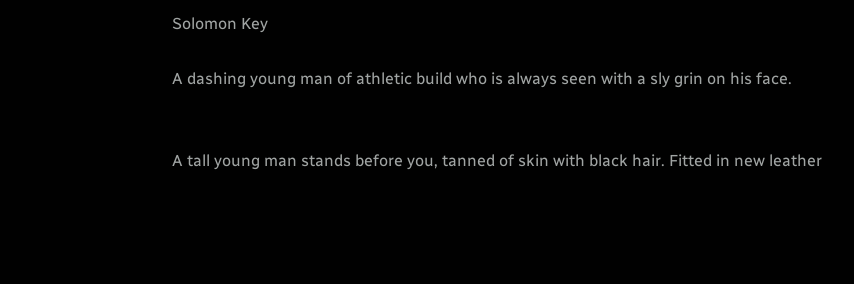Solomon Key

A dashing young man of athletic build who is always seen with a sly grin on his face.


A tall young man stands before you, tanned of skin with black hair. Fitted in new leather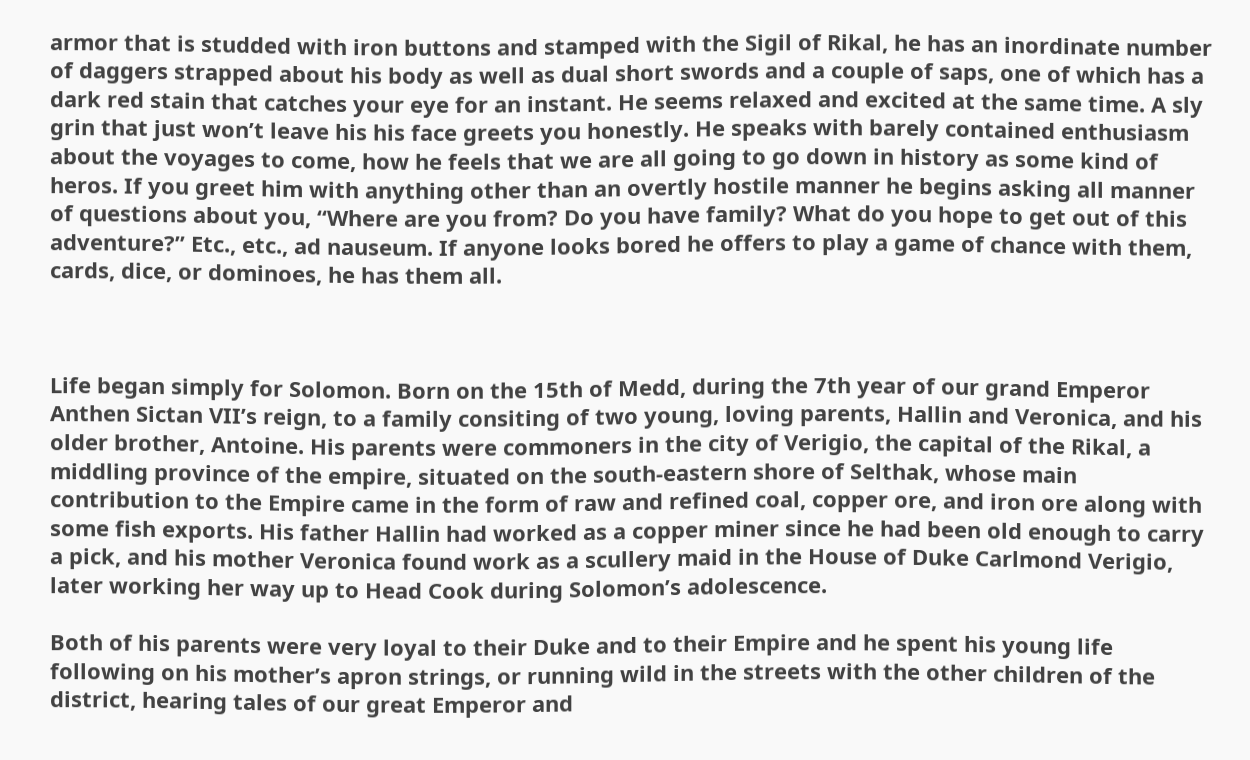armor that is studded with iron buttons and stamped with the Sigil of Rikal, he has an inordinate number of daggers strapped about his body as well as dual short swords and a couple of saps, one of which has a dark red stain that catches your eye for an instant. He seems relaxed and excited at the same time. A sly grin that just won’t leave his his face greets you honestly. He speaks with barely contained enthusiasm about the voyages to come, how he feels that we are all going to go down in history as some kind of heros. If you greet him with anything other than an overtly hostile manner he begins asking all manner of questions about you, “Where are you from? Do you have family? What do you hope to get out of this adventure?” Etc., etc., ad nauseum. If anyone looks bored he offers to play a game of chance with them, cards, dice, or dominoes, he has them all.



Life began simply for Solomon. Born on the 15th of Medd, during the 7th year of our grand Emperor Anthen Sictan VII’s reign, to a family consiting of two young, loving parents, Hallin and Veronica, and his older brother, Antoine. His parents were commoners in the city of Verigio, the capital of the Rikal, a middling province of the empire, situated on the south-eastern shore of Selthak, whose main contribution to the Empire came in the form of raw and refined coal, copper ore, and iron ore along with some fish exports. His father Hallin had worked as a copper miner since he had been old enough to carry a pick, and his mother Veronica found work as a scullery maid in the House of Duke Carlmond Verigio, later working her way up to Head Cook during Solomon’s adolescence.

Both of his parents were very loyal to their Duke and to their Empire and he spent his young life following on his mother’s apron strings, or running wild in the streets with the other children of the district, hearing tales of our great Emperor and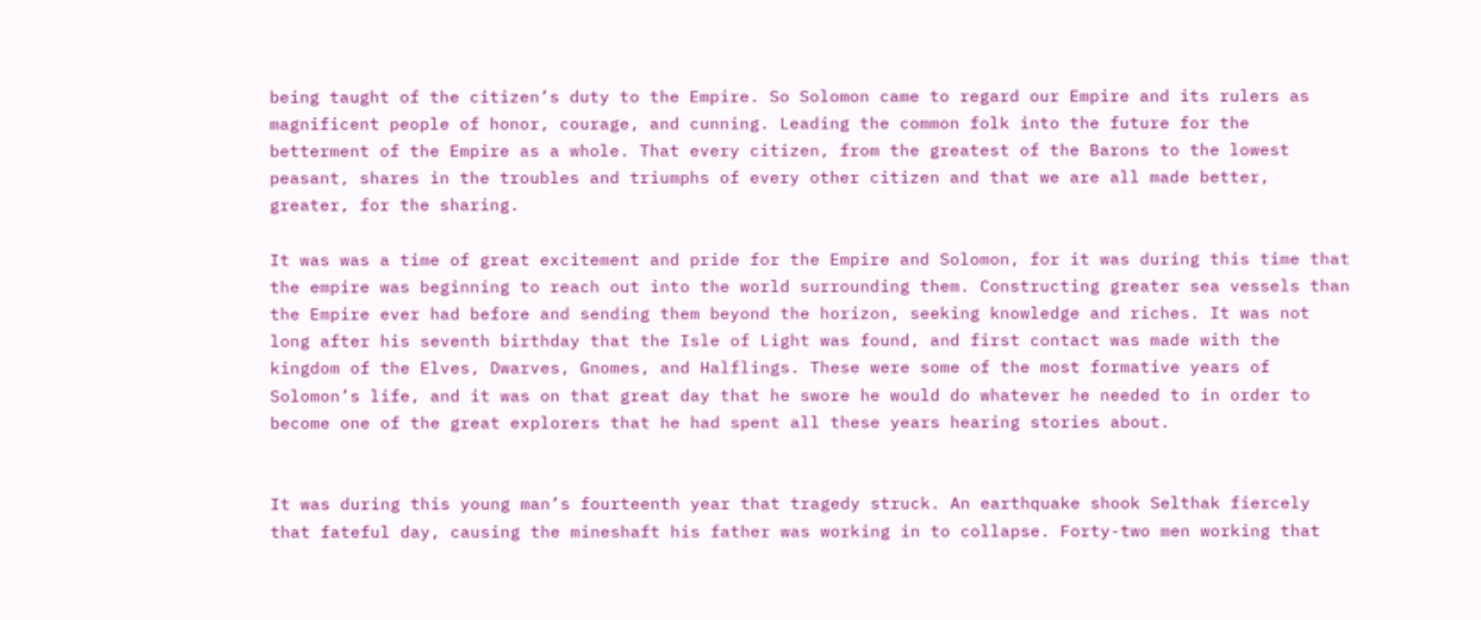being taught of the citizen’s duty to the Empire. So Solomon came to regard our Empire and its rulers as magnificent people of honor, courage, and cunning. Leading the common folk into the future for the betterment of the Empire as a whole. That every citizen, from the greatest of the Barons to the lowest peasant, shares in the troubles and triumphs of every other citizen and that we are all made better, greater, for the sharing.

It was was a time of great excitement and pride for the Empire and Solomon, for it was during this time that the empire was beginning to reach out into the world surrounding them. Constructing greater sea vessels than the Empire ever had before and sending them beyond the horizon, seeking knowledge and riches. It was not long after his seventh birthday that the Isle of Light was found, and first contact was made with the kingdom of the Elves, Dwarves, Gnomes, and Halflings. These were some of the most formative years of Solomon’s life, and it was on that great day that he swore he would do whatever he needed to in order to become one of the great explorers that he had spent all these years hearing stories about.


It was during this young man’s fourteenth year that tragedy struck. An earthquake shook Selthak fiercely that fateful day, causing the mineshaft his father was working in to collapse. Forty-two men working that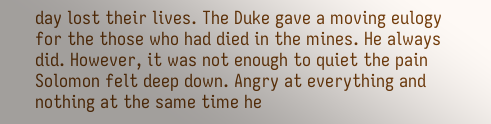day lost their lives. The Duke gave a moving eulogy for the those who had died in the mines. He always did. However, it was not enough to quiet the pain Solomon felt deep down. Angry at everything and nothing at the same time he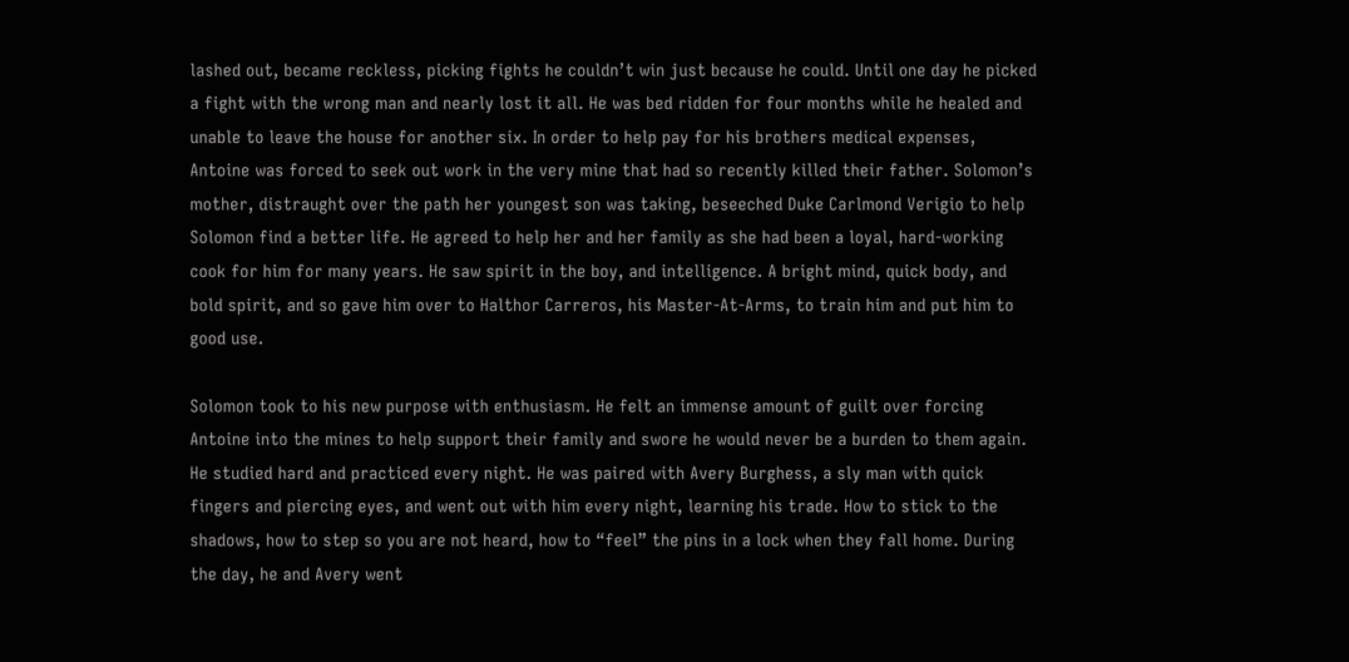lashed out, became reckless, picking fights he couldn’t win just because he could. Until one day he picked a fight with the wrong man and nearly lost it all. He was bed ridden for four months while he healed and unable to leave the house for another six. In order to help pay for his brothers medical expenses, Antoine was forced to seek out work in the very mine that had so recently killed their father. Solomon’s mother, distraught over the path her youngest son was taking, beseeched Duke Carlmond Verigio to help Solomon find a better life. He agreed to help her and her family as she had been a loyal, hard-working cook for him for many years. He saw spirit in the boy, and intelligence. A bright mind, quick body, and bold spirit, and so gave him over to Halthor Carreros, his Master-At-Arms, to train him and put him to good use.

Solomon took to his new purpose with enthusiasm. He felt an immense amount of guilt over forcing Antoine into the mines to help support their family and swore he would never be a burden to them again. He studied hard and practiced every night. He was paired with Avery Burghess, a sly man with quick fingers and piercing eyes, and went out with him every night, learning his trade. How to stick to the shadows, how to step so you are not heard, how to “feel” the pins in a lock when they fall home. During the day, he and Avery went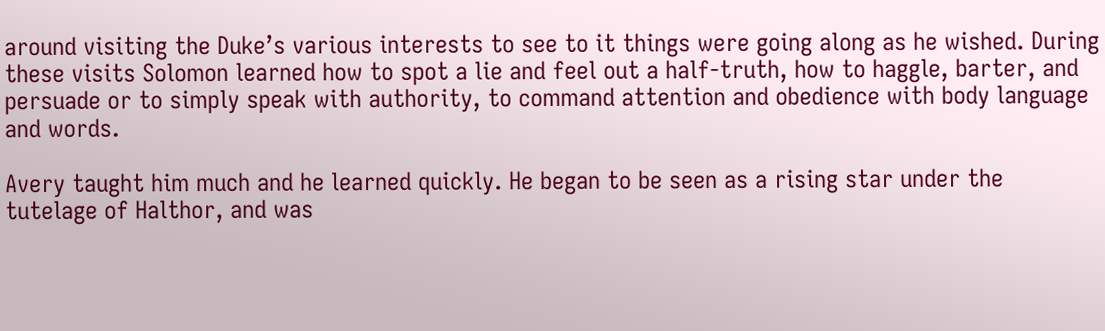around visiting the Duke’s various interests to see to it things were going along as he wished. During these visits Solomon learned how to spot a lie and feel out a half-truth, how to haggle, barter, and persuade or to simply speak with authority, to command attention and obedience with body language and words.

Avery taught him much and he learned quickly. He began to be seen as a rising star under the tutelage of Halthor, and was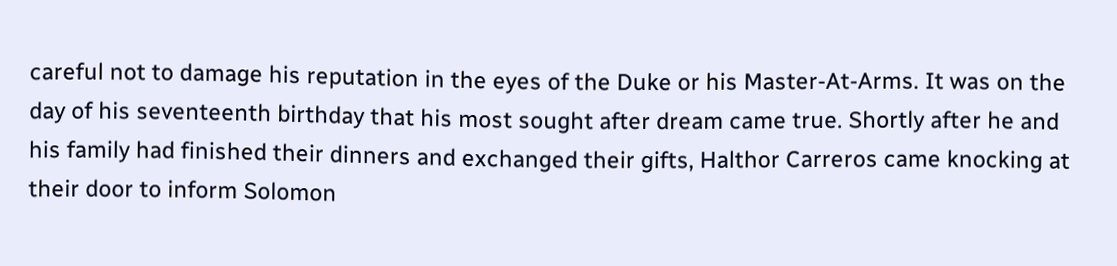careful not to damage his reputation in the eyes of the Duke or his Master-At-Arms. It was on the day of his seventeenth birthday that his most sought after dream came true. Shortly after he and his family had finished their dinners and exchanged their gifts, Halthor Carreros came knocking at their door to inform Solomon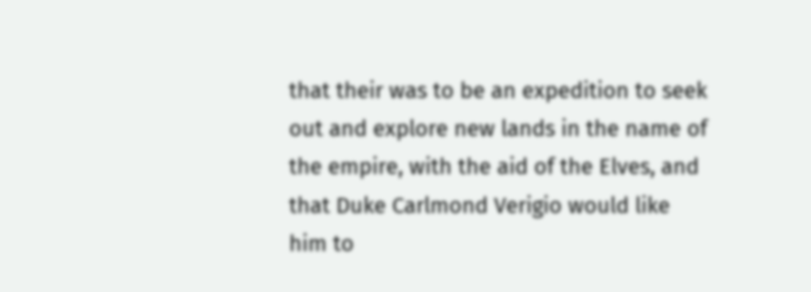that their was to be an expedition to seek out and explore new lands in the name of the empire, with the aid of the Elves, and that Duke Carlmond Verigio would like him to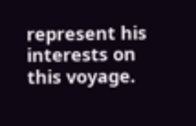represent his interests on this voyage.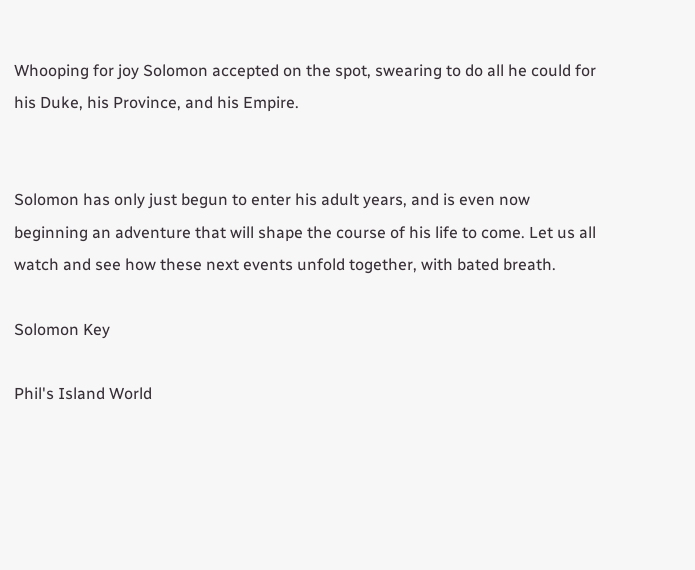Whooping for joy Solomon accepted on the spot, swearing to do all he could for his Duke, his Province, and his Empire.


Solomon has only just begun to enter his adult years, and is even now beginning an adventure that will shape the course of his life to come. Let us all watch and see how these next events unfold together, with bated breath.

Solomon Key

Phil's Island World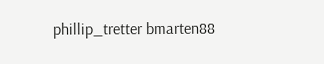phillip_tretter bmarten88